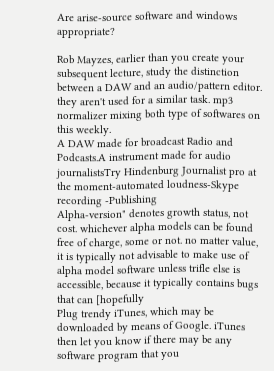Are arise-source software and windows appropriate?

Rob Mayzes, earlier than you create your subsequent lecture, study the distinction between a DAW and an audio/pattern editor. they aren't used for a similar task. mp3 normalizer mixing both type of softwares on this weekly.
A DAW made for broadcast Radio and Podcasts.A instrument made for audio journalistsTry Hindenburg Journalist pro at the moment-automated loudness-Skype recording -Publishing
Alpha-version" denotes growth status, not cost. whichever alpha models can be found free of charge, some or not. no matter value, it is typically not advisable to make use of alpha model software unless trifle else is accessible, because it typically contains bugs that can [hopefully
Plug trendy iTunes, which may be downloaded by means of Google. iTunes then let you know if there may be any software program that you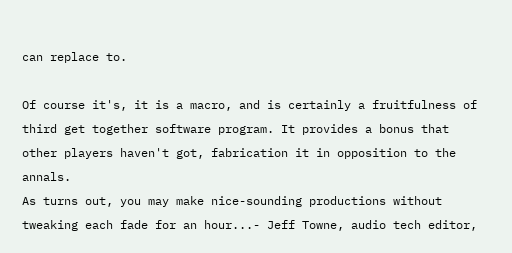can replace to.

Of course it's, it is a macro, and is certainly a fruitfulness of third get together software program. It provides a bonus that other players haven't got, fabrication it in opposition to the annals.
As turns out, you may make nice-sounding productions without tweaking each fade for an hour...- Jeff Towne, audio tech editor,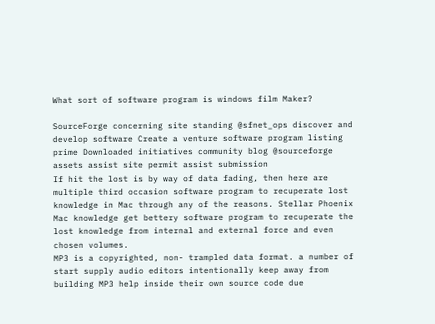What sort of software program is windows film Maker?

SourceForge concerning site standing @sfnet_ops discover and develop software Create a venture software program listing prime Downloaded initiatives community blog @sourceforge assets assist site permit assist submission
If hit the lost is by way of data fading, then here are multiple third occasion software program to recuperate lost knowledge in Mac through any of the reasons. Stellar Phoenix Mac knowledge get bettery software program to recuperate the lost knowledge from internal and external force and even chosen volumes.
MP3 is a copyrighted, non- trampled data format. a number of start supply audio editors intentionally keep away from building MP3 help inside their own source code due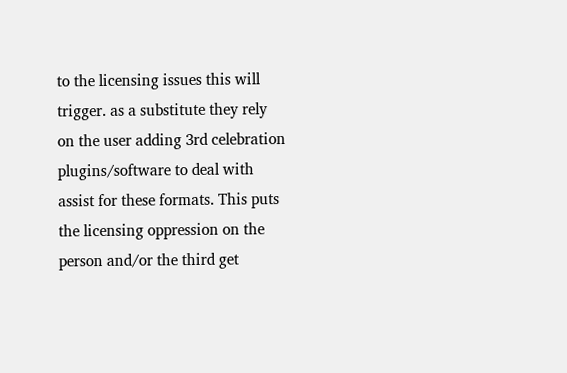to the licensing issues this will trigger. as a substitute they rely on the user adding 3rd celebration plugins/software to deal with assist for these formats. This puts the licensing oppression on the person and/or the third get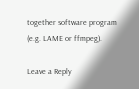together software program (e.g. LAME or ffmpeg).

Leave a Reply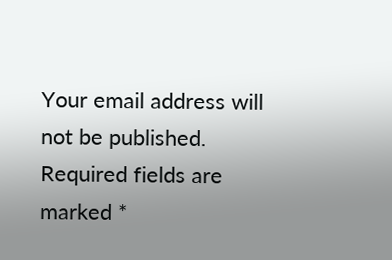Your email address will not be published. Required fields are marked *